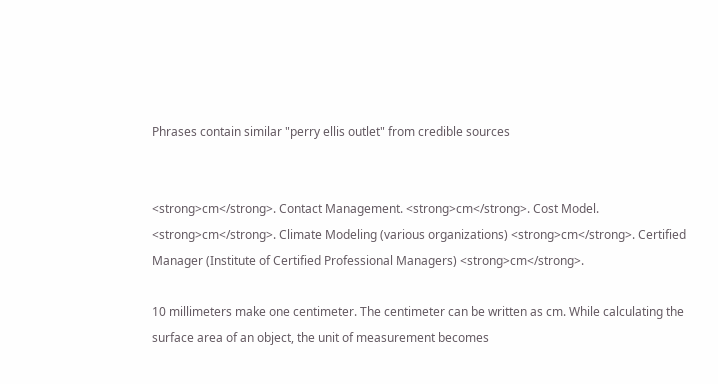Phrases contain similar "perry ellis outlet" from credible sources


<strong>cm</strong>. Contact Management. <strong>cm</strong>. Cost Model. <strong>cm</strong>. Climate Modeling (various organizations) <strong>cm</strong>. Certified Manager (Institute of Certified Professional Managers) <strong>cm</strong>.

10 millimeters make one centimeter. The centimeter can be written as cm. While calculating the surface area of an object, the unit of measurement becomes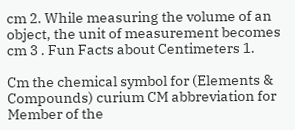cm 2. While measuring the volume of an object, the unit of measurement becomes cm 3 . Fun Facts about Centimeters 1.

Cm the chemical symbol for (Elements & Compounds) curium CM abbreviation for Member of the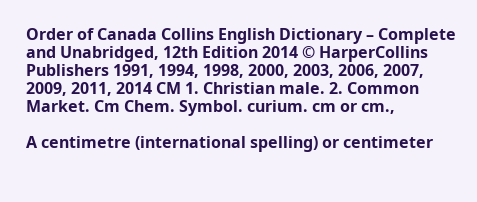Order of Canada Collins English Dictionary – Complete and Unabridged, 12th Edition 2014 © HarperCollins Publishers 1991, 1994, 1998, 2000, 2003, 2006, 2007, 2009, 2011, 2014 CM 1. Christian male. 2. Common Market. Cm Chem. Symbol. curium. cm or cm.,

A centimetre (international spelling) or centimeter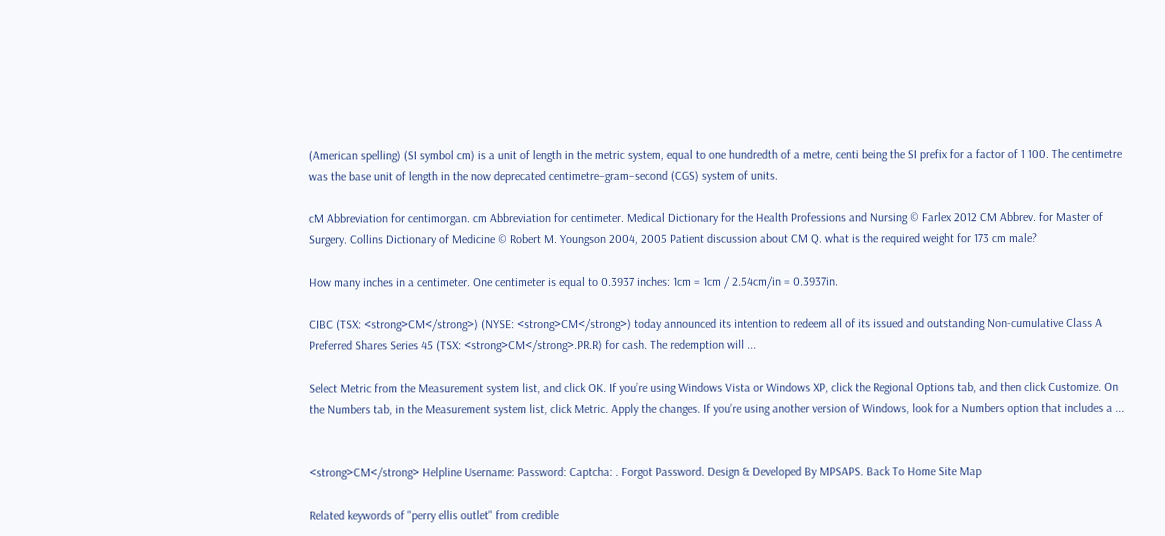(American spelling) (SI symbol cm) is a unit of length in the metric system, equal to one hundredth of a metre, centi being the SI prefix for a factor of 1 100. The centimetre was the base unit of length in the now deprecated centimetre–gram–second (CGS) system of units.

cM Abbreviation for centimorgan. cm Abbreviation for centimeter. Medical Dictionary for the Health Professions and Nursing © Farlex 2012 CM Abbrev. for Master of Surgery. Collins Dictionary of Medicine © Robert M. Youngson 2004, 2005 Patient discussion about CM Q. what is the required weight for 173 cm male?

How many inches in a centimeter. One centimeter is equal to 0.3937 inches: 1cm = 1cm / 2.54cm/in = 0.3937in.

CIBC (TSX: <strong>CM</strong>) (NYSE: <strong>CM</strong>) today announced its intention to redeem all of its issued and outstanding Non-cumulative Class A Preferred Shares Series 45 (TSX: <strong>CM</strong>.PR.R) for cash. The redemption will ...

Select Metric from the Measurement system list, and click OK. If you’re using Windows Vista or Windows XP, click the Regional Options tab, and then click Customize. On the Numbers tab, in the Measurement system list, click Metric. Apply the changes. If you’re using another version of Windows, look for a Numbers option that includes a ...


<strong>CM</strong> Helpline Username: Password: Captcha: . Forgot Password. Design & Developed By MPSAPS. Back To Home Site Map

Related keywords of "perry ellis outlet" from credible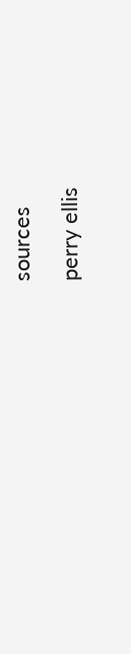sources

perry ellis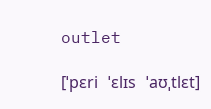outlet

[ˈpɛri ˈɛlɪs ˈaʊˌtlɛt]